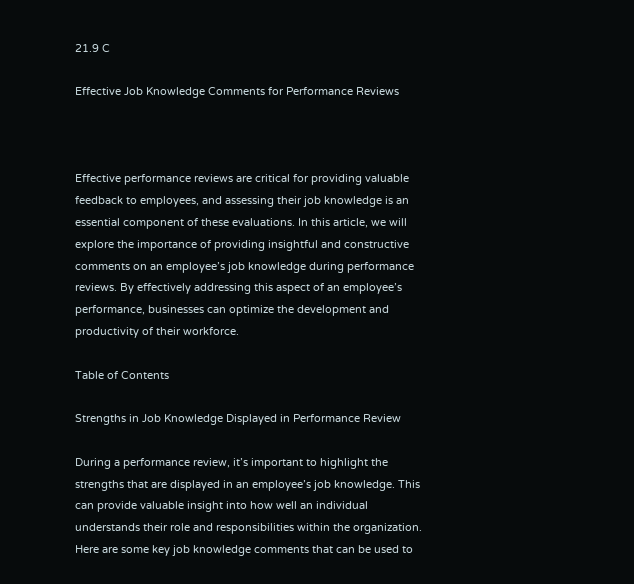21.9 C

Effective Job Knowledge Comments for Performance Reviews



Effective performance reviews are critical for providing valuable feedback to employees, and assessing their job knowledge is an essential component of these evaluations. In this article, we will explore the importance of providing insightful and constructive comments on an employee’s job knowledge during performance reviews. By effectively addressing this aspect of an employee’s performance, businesses can optimize the development and productivity of their workforce.

Table of Contents

Strengths in Job Knowledge Displayed in Performance Review

During a performance review, it’s important to highlight the strengths that are displayed in an employee’s job knowledge. This can provide valuable insight into how well an individual understands their role and responsibilities within the organization. Here are some key job knowledge comments that can be used to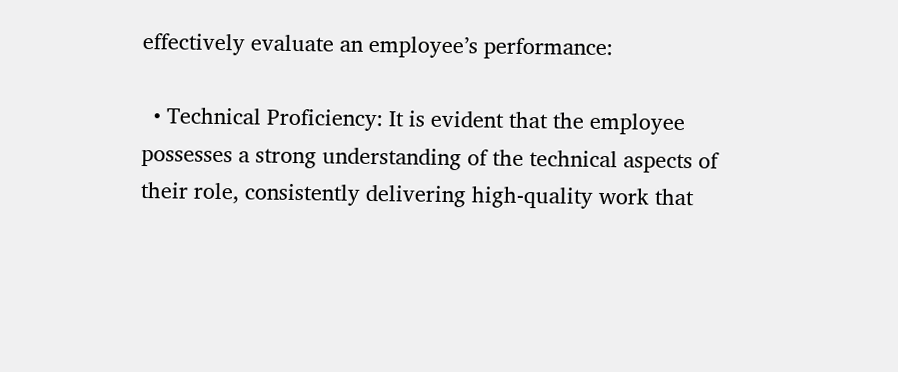effectively evaluate an employee’s performance:

  • Technical Proficiency: It is evident that the employee possesses a strong understanding of the technical aspects of their role, consistently delivering high-quality work that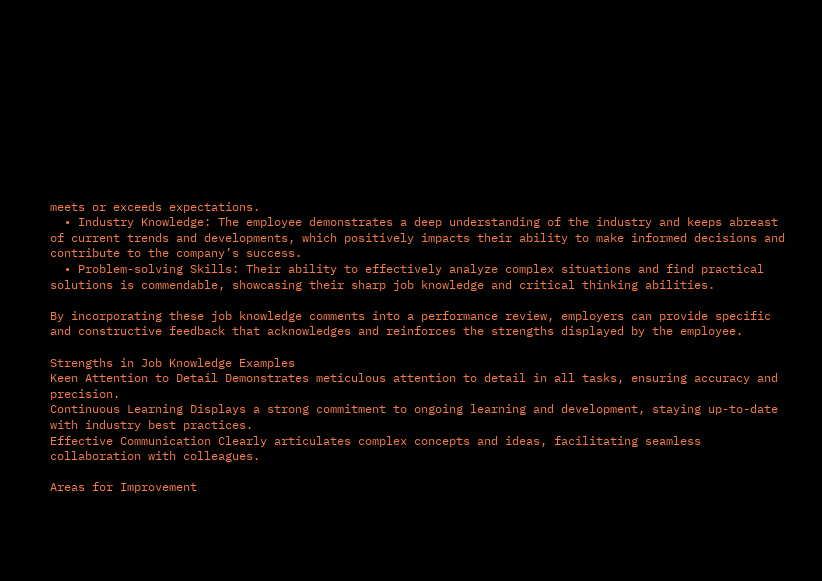meets or exceeds expectations.
  • Industry Knowledge: The employee demonstrates a deep understanding of the industry and keeps abreast of current trends and developments, which positively impacts their ability to make informed decisions and contribute to the company’s success.
  • Problem-solving Skills: Their ability to effectively analyze complex situations and find practical solutions is commendable, showcasing their sharp job knowledge and critical thinking abilities.

By incorporating these job knowledge comments into a performance review, employers can provide specific and constructive feedback that acknowledges and reinforces the strengths displayed by the employee.

Strengths in Job Knowledge Examples
Keen Attention to Detail Demonstrates meticulous attention to detail in all tasks, ensuring accuracy and precision.
Continuous Learning Displays a strong commitment to ongoing learning and development, staying up-to-date with industry best practices.
Effective Communication Clearly articulates complex concepts and ideas, facilitating seamless collaboration with colleagues.

Areas for Improvement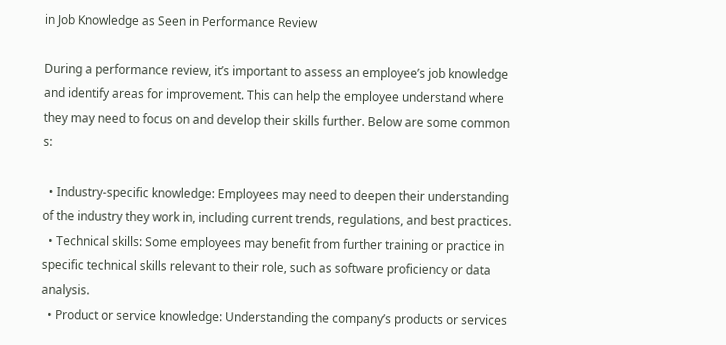in Job Knowledge as Seen in Performance Review

During a performance review, it’s important to assess an employee’s job knowledge and identify areas for improvement. This can help the employee understand where they may need to focus on and develop their skills further. Below are some common s:

  • Industry-specific knowledge: Employees may need to deepen their understanding of the industry they work in, including current trends, regulations, and best practices.
  • Technical skills: Some employees may benefit from further training or practice in specific technical skills relevant to their role, such as software proficiency or data analysis.
  • Product or service knowledge: Understanding the company’s products or services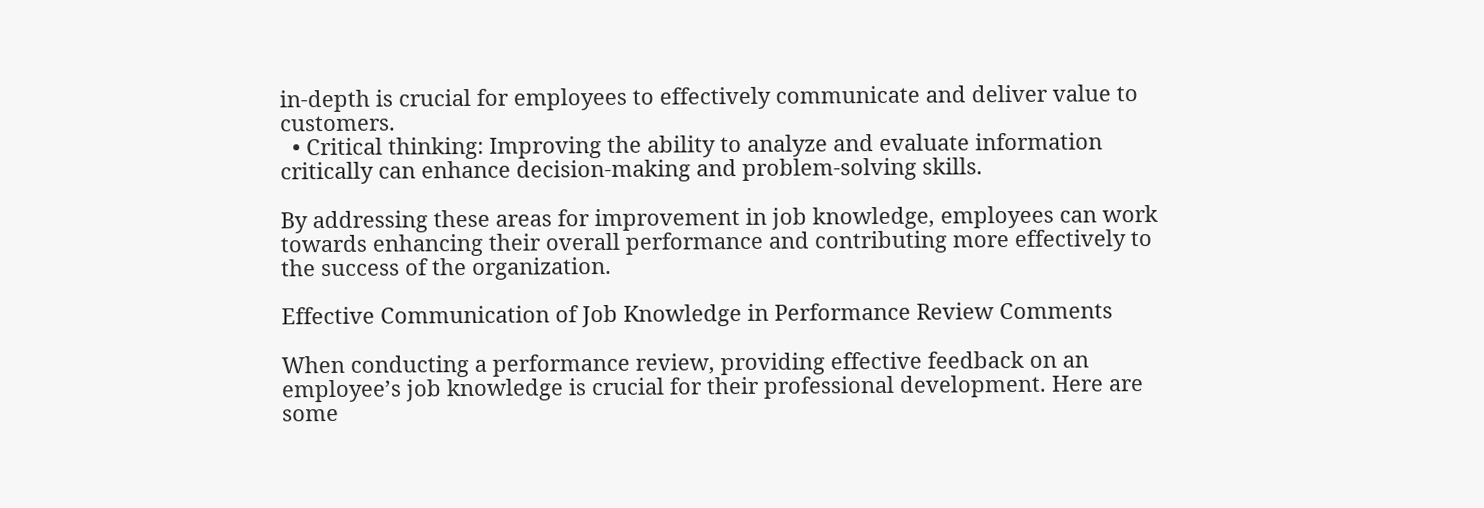in-depth is crucial for employees to effectively communicate and deliver value to customers.
  • Critical thinking: Improving the ability to analyze and evaluate information critically can enhance decision-making and problem-solving skills.

By addressing these areas for improvement in job knowledge, employees can work towards enhancing their overall performance and contributing more effectively to the success of the organization.

Effective Communication of Job Knowledge in Performance Review Comments

When conducting a performance review, providing effective feedback on an employee’s job knowledge is crucial for their professional development. Here are some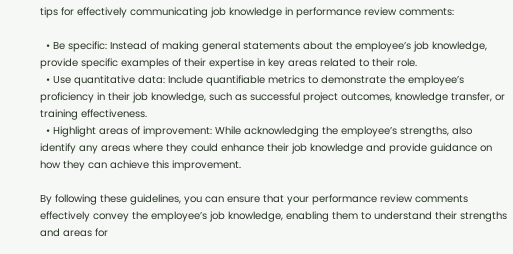tips for effectively communicating job knowledge in performance review comments:

  • Be specific: Instead of making general statements about the employee’s job knowledge, provide specific examples of their expertise in key areas related to their role.
  • Use quantitative data: Include quantifiable metrics to demonstrate the employee’s proficiency in their job knowledge, such as successful project outcomes, knowledge transfer, or training effectiveness.
  • Highlight areas of improvement: While acknowledging the employee’s strengths, also identify any areas where they could enhance their job knowledge and provide guidance on how they can achieve this improvement.

By following these guidelines, you can ensure that your performance review comments effectively convey the employee’s job knowledge, enabling them to understand their strengths and areas for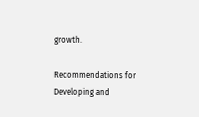growth.

Recommendations for Developing and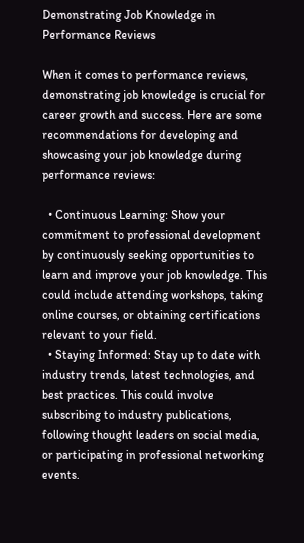Demonstrating Job Knowledge in Performance Reviews

When it comes to performance reviews, demonstrating job knowledge is crucial for career growth and success. Here are some recommendations for developing and showcasing your job knowledge during performance reviews:

  • Continuous Learning: Show your commitment to professional development by continuously seeking opportunities to learn and improve your job knowledge. This could include attending workshops, taking online courses, or obtaining certifications relevant to your field.
  • Staying Informed: Stay up to date with industry trends, latest technologies, and best practices. This could involve subscribing to industry publications, following thought leaders on social media, or participating in professional networking events.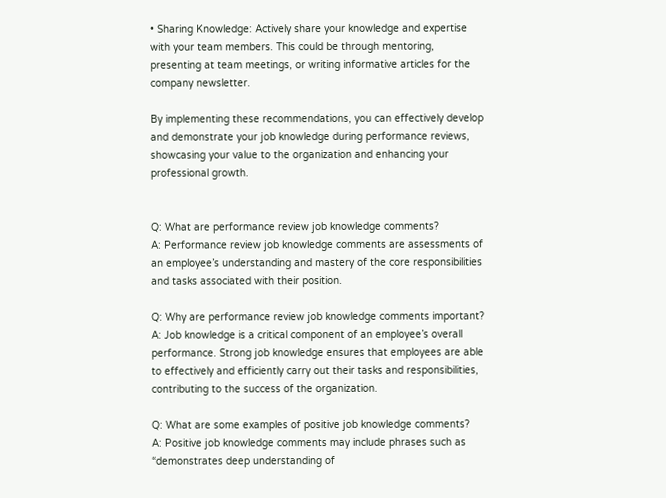• Sharing Knowledge: Actively share your knowledge and expertise with your team members. This could be through mentoring, presenting at team meetings, or writing informative articles for the company newsletter.

By implementing these recommendations, you can effectively develop and demonstrate your job knowledge during performance reviews, showcasing your value to the organization and enhancing your professional growth.


Q: What are performance review job knowledge comments?
A: Performance review job knowledge comments are assessments of an employee’s understanding and mastery of the core responsibilities and tasks associated with their position.

Q: Why are performance review job knowledge comments important?
A: Job knowledge is a critical component of an employee’s overall performance. Strong job knowledge ensures that employees are able to effectively and efficiently carry out their tasks and responsibilities, contributing to the success of the organization.

Q: What are some examples of positive job knowledge comments?
A: Positive job knowledge comments may include phrases such as “demonstrates deep understanding of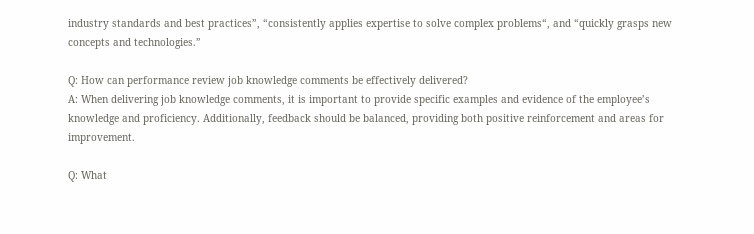industry standards and best practices”, “consistently applies expertise to solve complex problems“, and “quickly grasps new concepts and technologies.”

Q: How can performance review job knowledge comments be effectively delivered?
A: When delivering job knowledge comments, it is important to provide specific examples and evidence of the employee’s knowledge and proficiency. Additionally, feedback should be balanced, providing both positive reinforcement and areas for improvement.

Q: What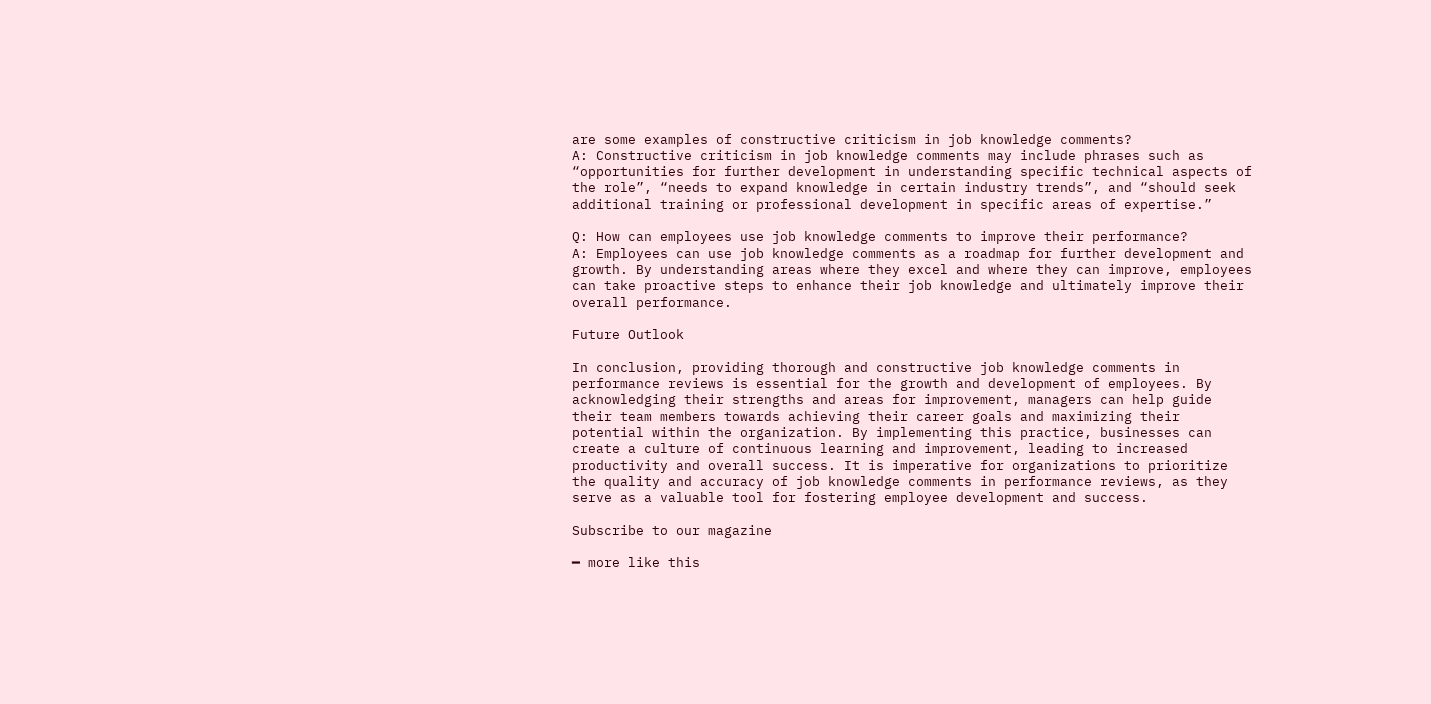are some examples of constructive criticism in job knowledge comments?
A: Constructive criticism in job knowledge comments may include phrases such as “opportunities for further development in understanding specific technical aspects of the role”, “needs to expand knowledge in certain industry trends”, and “should seek additional training or professional development in specific areas of expertise.”

Q: How can employees use job knowledge comments to improve their performance?
A: Employees can use job knowledge comments as a roadmap for further development and growth. By understanding areas where they excel and where they can improve, employees can take proactive steps to enhance their job knowledge and ultimately improve their overall performance.

Future Outlook

In conclusion, providing thorough and constructive job knowledge comments in performance reviews is essential for the growth and development of employees. By acknowledging their strengths and areas for improvement, managers can help guide their team members towards achieving their career goals and maximizing their potential within the organization. By implementing this practice, businesses can create a culture of continuous learning and improvement, leading to increased productivity and overall success. It is imperative for organizations to prioritize the quality and accuracy of job knowledge comments in performance reviews, as they serve as a valuable tool for fostering employee development and success.

Subscribe to our magazine

━ more like this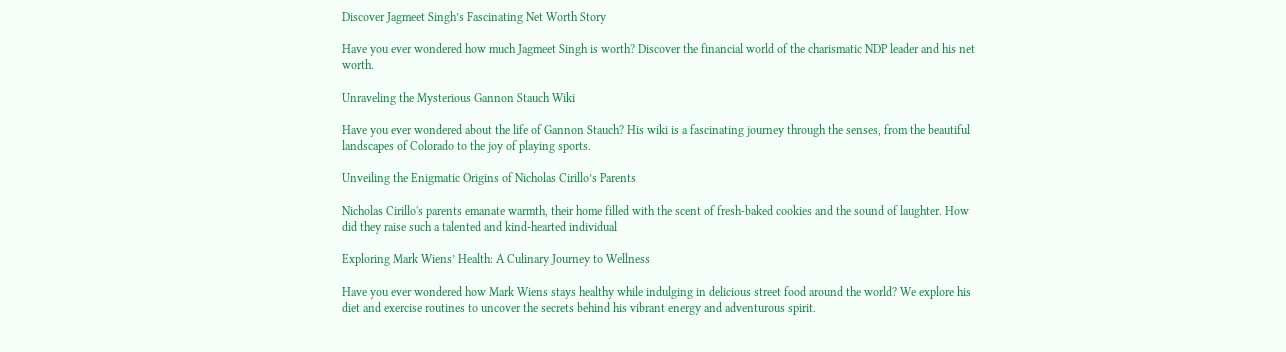Discover Jagmeet Singh’s Fascinating Net Worth Story

Have you ever wondered how much Jagmeet Singh is worth? Discover the financial world of the charismatic NDP leader and his net worth.

Unraveling the Mysterious Gannon Stauch Wiki

Have you ever wondered about the life of Gannon Stauch? His wiki is a fascinating journey through the senses, from the beautiful landscapes of Colorado to the joy of playing sports.

Unveiling the Enigmatic Origins of Nicholas Cirillo’s Parents

Nicholas Cirillo's parents emanate warmth, their home filled with the scent of fresh-baked cookies and the sound of laughter. How did they raise such a talented and kind-hearted individual

Exploring Mark Wiens’ Health: A Culinary Journey to Wellness

Have you ever wondered how Mark Wiens stays healthy while indulging in delicious street food around the world? We explore his diet and exercise routines to uncover the secrets behind his vibrant energy and adventurous spirit.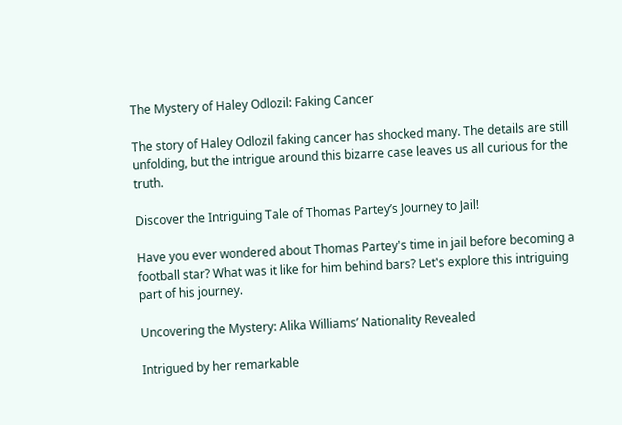The Mystery of Haley Odlozil: Faking Cancer

The story of Haley Odlozil faking cancer has shocked many. The details are still unfolding, but the intrigue around this bizarre case leaves us all curious for the truth.

Discover the Intriguing Tale of Thomas Partey’s Journey to Jail!

Have you ever wondered about Thomas Partey's time in jail before becoming a football star? What was it like for him behind bars? Let's explore this intriguing part of his journey.

Uncovering the Mystery: Alika Williams’ Nationality Revealed

Intrigued by her remarkable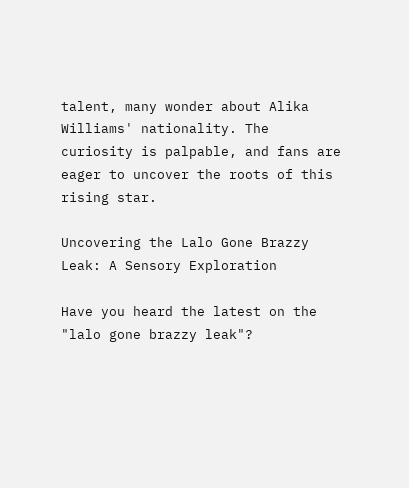talent, many wonder about Alika Williams' nationality. The curiosity is palpable, and fans are eager to uncover the roots of this rising star.

Uncovering the Lalo Gone Brazzy Leak: A Sensory Exploration

Have you heard the latest on the "lalo gone brazzy leak"?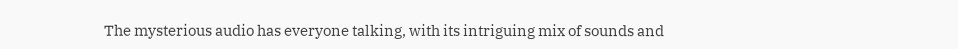The mysterious audio has everyone talking, with its intriguing mix of sounds and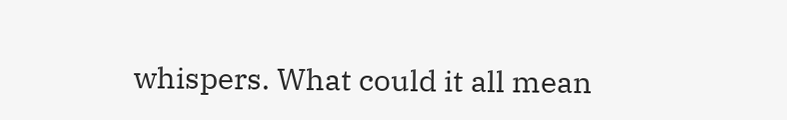whispers. What could it all mean